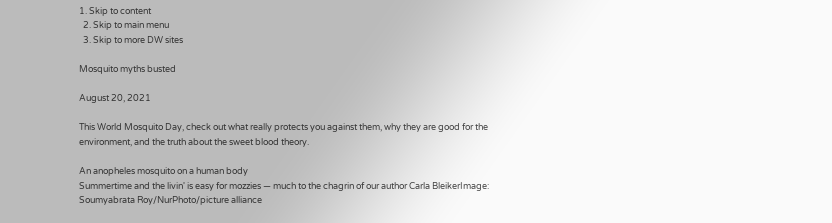1. Skip to content
  2. Skip to main menu
  3. Skip to more DW sites

Mosquito myths busted

August 20, 2021

This World Mosquito Day, check out what really protects you against them, why they are good for the environment, and the truth about the sweet blood theory.

An anopheles mosquito on a human body
Summertime and the livin' is easy for mozzies — much to the chagrin of our author Carla BleikerImage: Soumyabrata Roy/NurPhoto/picture alliance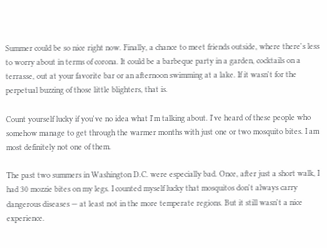Summer could be so nice right now. Finally, a chance to meet friends outside, where there's less to worry about in terms of corona. It could be a barbeque party in a garden, cocktails on a terrasse, out at your favorite bar or an afternoon swimming at a lake. If it wasn't for the perpetual buzzing of those little blighters, that is.

Count yourself lucky if you've no idea what I'm talking about. I've heard of these people who somehow manage to get through the warmer months with just one or two mosquito bites. I am most definitely not one of them.

The past two summers in Washington D.C. were especially bad. Once, after just a short walk, I had 30 mozzie bites on my legs. I counted myself lucky that mosquitos don't always carry dangerous diseases — at least not in the more temperate regions. But it still wasn't a nice experience.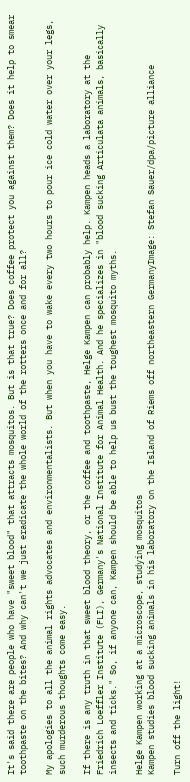It's said there are people who have "sweet blood" that attracts mosquitos. But is that true? Does coffee protect you against them? Does it help to smear toothpaste on the bites? And why can't we just eradicate the whole world of the rotters once and for all?

My apologies to all the animal rights advocates and environmentalists. But when you have to wake every two hours to pour ice cold water over your legs, such murderous thoughts come easy.

If there is any truth in that sweet blood theory, or the coffee and toothpaste, Helge Kampen can probably help. Kampen heads a laboratory at the Friedrich Loeffler Institute (FLI), Germany's National Institute for Animal Health. And he specializes in "blood sucking Articulata animals, basically insects and ticks." So, if anyone can, Kampen should be able to help us bust the toughest mosquito myths.

Helge Kampen working at a microscope, studying mosquitos
Kampen studies blood sucking animals in his laboratory on the Island of Riems off northeastern GermanyImage: Stefan Sauer/dpa/picture alliance

Turn off the light!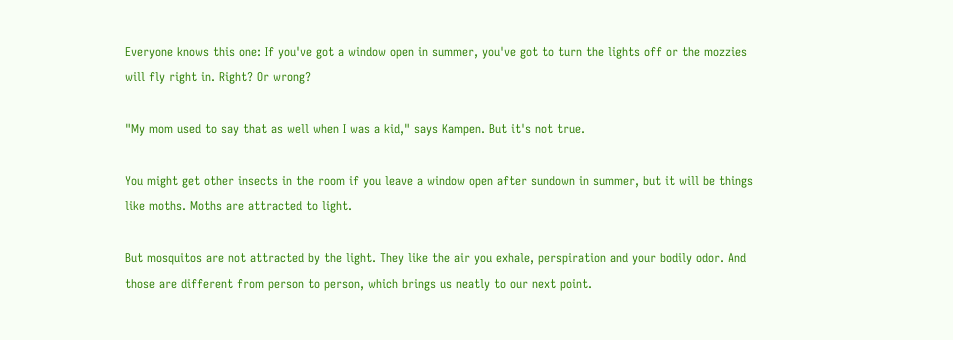Everyone knows this one: If you've got a window open in summer, you've got to turn the lights off or the mozzies will fly right in. Right? Or wrong?

"My mom used to say that as well when I was a kid," says Kampen. But it's not true.

You might get other insects in the room if you leave a window open after sundown in summer, but it will be things like moths. Moths are attracted to light.

But mosquitos are not attracted by the light. They like the air you exhale, perspiration and your bodily odor. And those are different from person to person, which brings us neatly to our next point.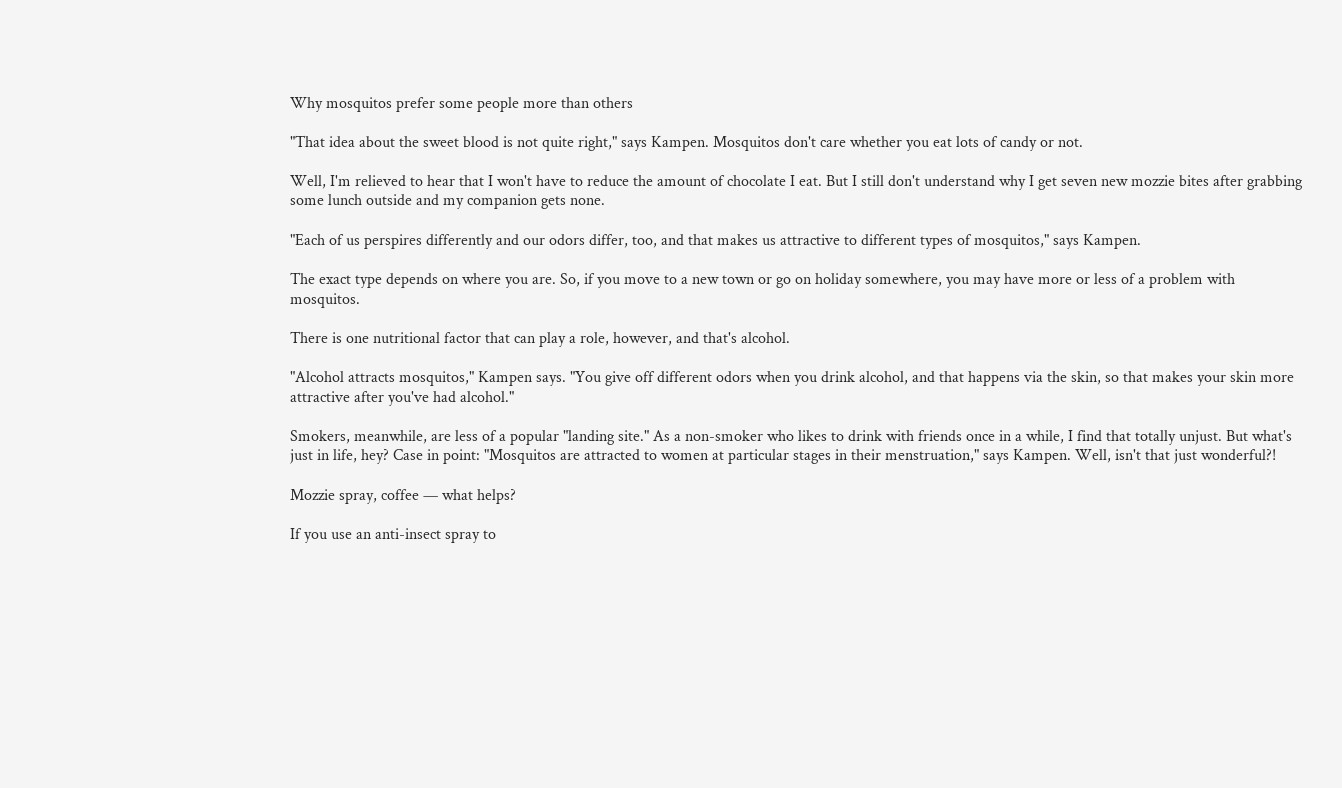Why mosquitos prefer some people more than others

"That idea about the sweet blood is not quite right," says Kampen. Mosquitos don't care whether you eat lots of candy or not.

Well, I'm relieved to hear that I won't have to reduce the amount of chocolate I eat. But I still don't understand why I get seven new mozzie bites after grabbing some lunch outside and my companion gets none.

"Each of us perspires differently and our odors differ, too, and that makes us attractive to different types of mosquitos," says Kampen.

The exact type depends on where you are. So, if you move to a new town or go on holiday somewhere, you may have more or less of a problem with mosquitos.

There is one nutritional factor that can play a role, however, and that's alcohol.

"Alcohol attracts mosquitos," Kampen says. "You give off different odors when you drink alcohol, and that happens via the skin, so that makes your skin more attractive after you've had alcohol."

Smokers, meanwhile, are less of a popular "landing site." As a non-smoker who likes to drink with friends once in a while, I find that totally unjust. But what's just in life, hey? Case in point: "Mosquitos are attracted to women at particular stages in their menstruation," says Kampen. Well, isn't that just wonderful?!

Mozzie spray, coffee — what helps?

If you use an anti-insect spray to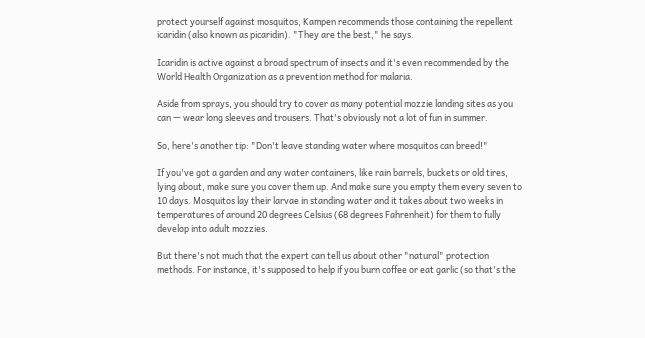protect yourself against mosquitos, Kampen recommends those containing the repellent icaridin (also known as picaridin). "They are the best," he says.

Icaridin is active against a broad spectrum of insects and it's even recommended by the World Health Organization as a prevention method for malaria.

Aside from sprays, you should try to cover as many potential mozzie landing sites as you can — wear long sleeves and trousers. That's obviously not a lot of fun in summer.

So, here's another tip: "Don't leave standing water where mosquitos can breed!"

If you've got a garden and any water containers, like rain barrels, buckets or old tires, lying about, make sure you cover them up. And make sure you empty them every seven to 10 days. Mosquitos lay their larvae in standing water and it takes about two weeks in temperatures of around 20 degrees Celsius (68 degrees Fahrenheit) for them to fully develop into adult mozzies.

But there's not much that the expert can tell us about other "natural" protection methods. For instance, it's supposed to help if you burn coffee or eat garlic (so that's the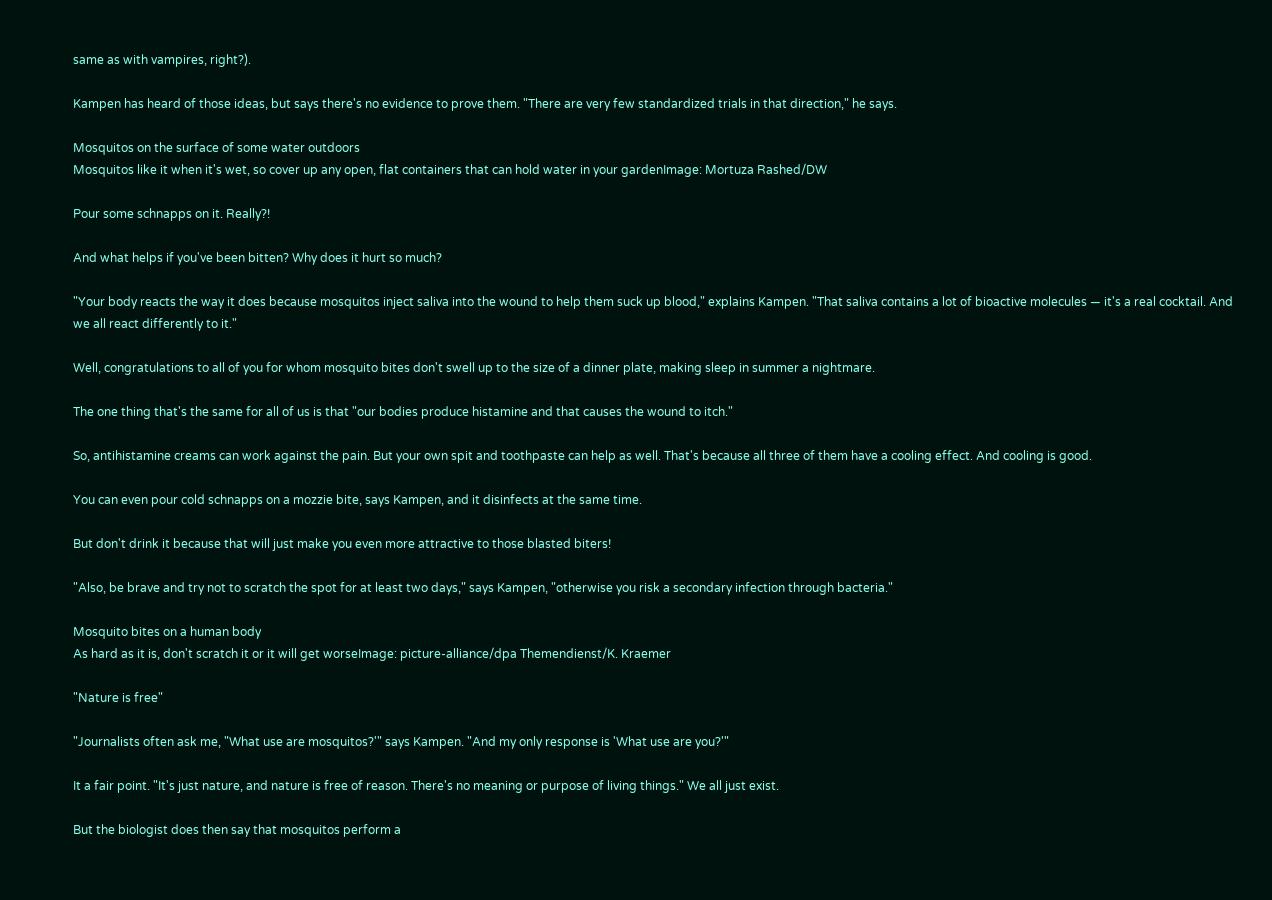same as with vampires, right?).

Kampen has heard of those ideas, but says there's no evidence to prove them. "There are very few standardized trials in that direction," he says.

Mosquitos on the surface of some water outdoors
Mosquitos like it when it's wet, so cover up any open, flat containers that can hold water in your gardenImage: Mortuza Rashed/DW

Pour some schnapps on it. Really?!

And what helps if you've been bitten? Why does it hurt so much?

"Your body reacts the way it does because mosquitos inject saliva into the wound to help them suck up blood," explains Kampen. "That saliva contains a lot of bioactive molecules — it's a real cocktail. And we all react differently to it."

Well, congratulations to all of you for whom mosquito bites don't swell up to the size of a dinner plate, making sleep in summer a nightmare.

The one thing that's the same for all of us is that "our bodies produce histamine and that causes the wound to itch."

So, antihistamine creams can work against the pain. But your own spit and toothpaste can help as well. That's because all three of them have a cooling effect. And cooling is good.

You can even pour cold schnapps on a mozzie bite, says Kampen, and it disinfects at the same time.

But don't drink it because that will just make you even more attractive to those blasted biters!

"Also, be brave and try not to scratch the spot for at least two days," says Kampen, "otherwise you risk a secondary infection through bacteria."

Mosquito bites on a human body
As hard as it is, don't scratch it or it will get worseImage: picture-alliance/dpa Themendienst/K. Kraemer

"Nature is free"

"Journalists often ask me, "What use are mosquitos?'" says Kampen. "And my only response is 'What use are you?'"

It a fair point. "It's just nature, and nature is free of reason. There's no meaning or purpose of living things." We all just exist.

But the biologist does then say that mosquitos perform a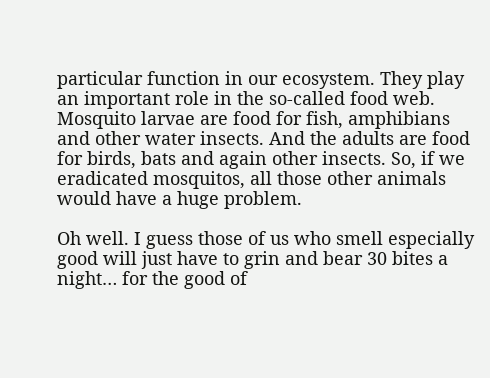particular function in our ecosystem. They play an important role in the so-called food web. Mosquito larvae are food for fish, amphibians and other water insects. And the adults are food for birds, bats and again other insects. So, if we eradicated mosquitos, all those other animals would have a huge problem.

Oh well. I guess those of us who smell especially good will just have to grin and bear 30 bites a night… for the good of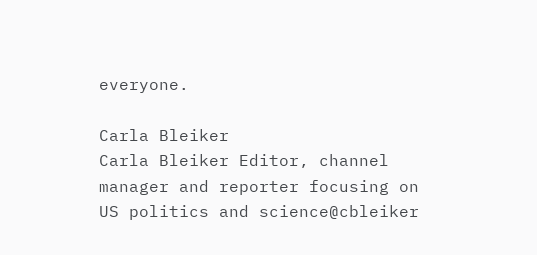everyone.

Carla Bleiker
Carla Bleiker Editor, channel manager and reporter focusing on US politics and science@cbleiker